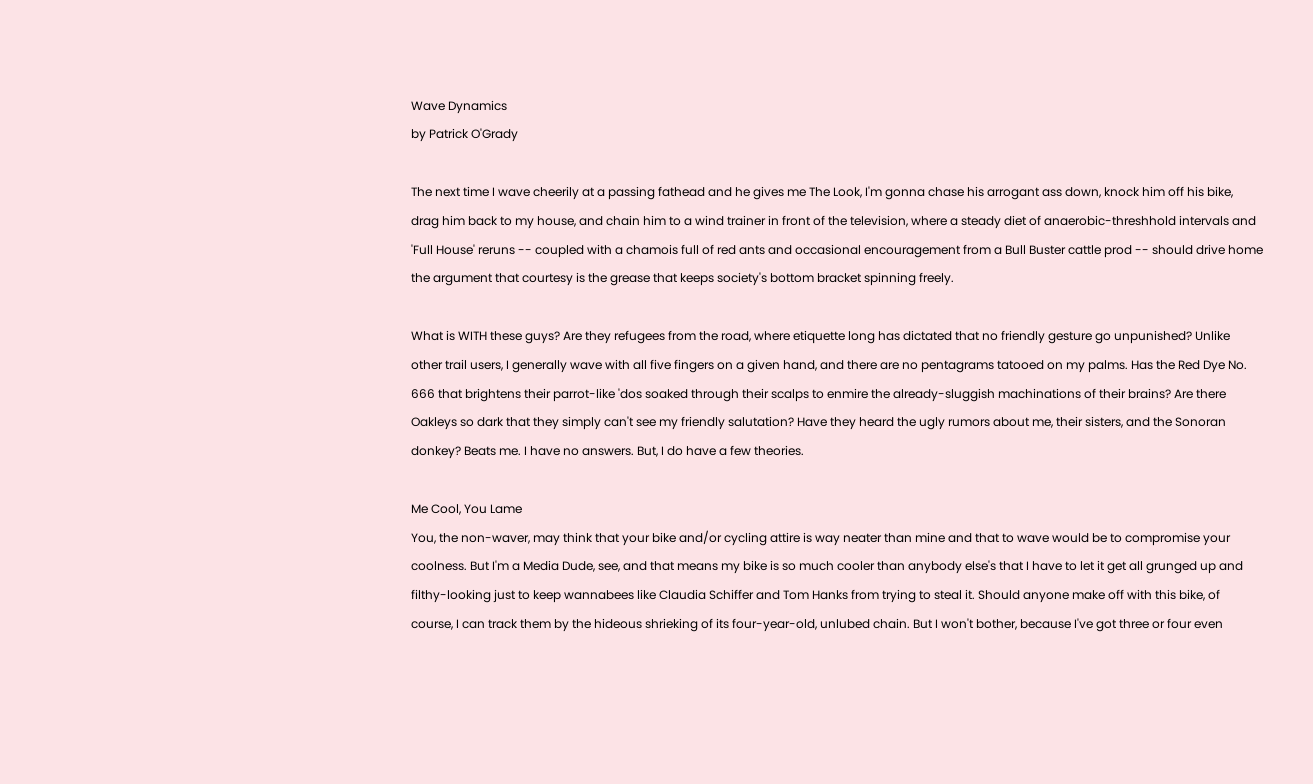Wave Dynamics
by Patrick O'Grady

The next time I wave cheerily at a passing fathead and he gives me The Look, I'm gonna chase his arrogant ass down, knock him off his bike, drag him back to my house, and chain him to a wind trainer in front of the television, where a steady diet of anaerobic-threshhold intervals and 'Full House' reruns -- coupled with a chamois full of red ants and occasional encouragement from a Bull Buster cattle prod -- should drive home the argument that courtesy is the grease that keeps society's bottom bracket spinning freely.

What is WITH these guys? Are they refugees from the road, where etiquette long has dictated that no friendly gesture go unpunished? Unlike other trail users, I generally wave with all five fingers on a given hand, and there are no pentagrams tatooed on my palms. Has the Red Dye No. 666 that brightens their parrot-like 'dos soaked through their scalps to enmire the already-sluggish machinations of their brains? Are there Oakleys so dark that they simply can't see my friendly salutation? Have they heard the ugly rumors about me, their sisters, and the Sonoran donkey? Beats me. I have no answers. But, I do have a few theories.

Me Cool, You Lame
You, the non-waver, may think that your bike and/or cycling attire is way neater than mine and that to wave would be to compromise your coolness. But I'm a Media Dude, see, and that means my bike is so much cooler than anybody else's that I have to let it get all grunged up and filthy-looking just to keep wannabees like Claudia Schiffer and Tom Hanks from trying to steal it. Should anyone make off with this bike, of course, I can track them by the hideous shrieking of its four-year-old, unlubed chain. But I won't bother, because I've got three or four even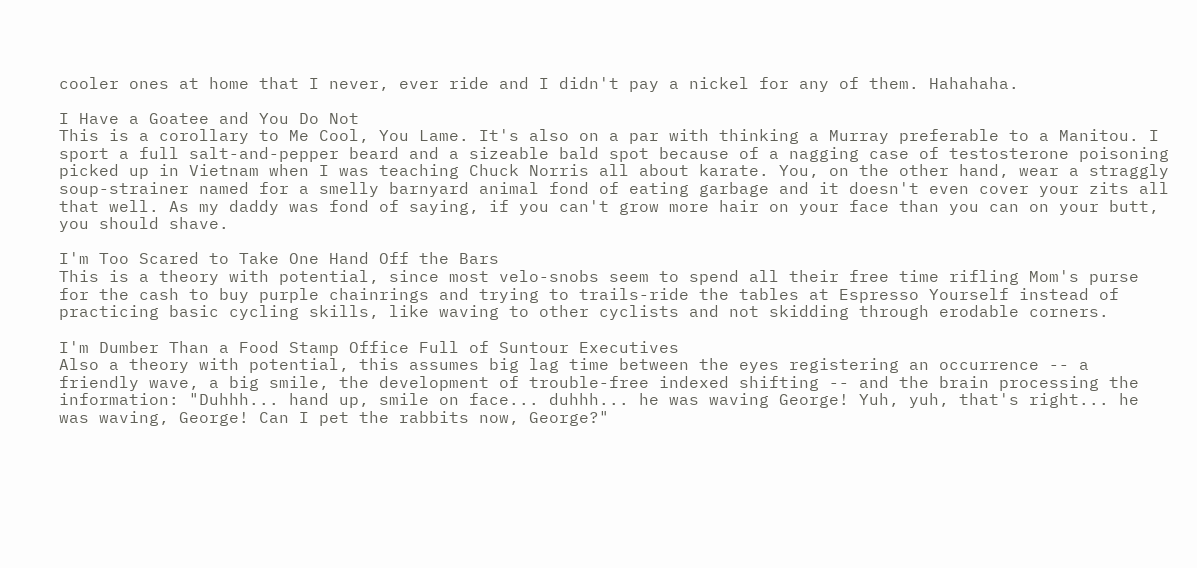cooler ones at home that I never, ever ride and I didn't pay a nickel for any of them. Hahahaha.

I Have a Goatee and You Do Not
This is a corollary to Me Cool, You Lame. It's also on a par with thinking a Murray preferable to a Manitou. I sport a full salt-and-pepper beard and a sizeable bald spot because of a nagging case of testosterone poisoning picked up in Vietnam when I was teaching Chuck Norris all about karate. You, on the other hand, wear a straggly soup-strainer named for a smelly barnyard animal fond of eating garbage and it doesn't even cover your zits all that well. As my daddy was fond of saying, if you can't grow more hair on your face than you can on your butt, you should shave.

I'm Too Scared to Take One Hand Off the Bars
This is a theory with potential, since most velo-snobs seem to spend all their free time rifling Mom's purse for the cash to buy purple chainrings and trying to trails-ride the tables at Espresso Yourself instead of practicing basic cycling skills, like waving to other cyclists and not skidding through erodable corners.

I'm Dumber Than a Food Stamp Office Full of Suntour Executives
Also a theory with potential, this assumes big lag time between the eyes registering an occurrence -- a friendly wave, a big smile, the development of trouble-free indexed shifting -- and the brain processing the information: "Duhhh... hand up, smile on face... duhhh... he was waving George! Yuh, yuh, that's right... he was waving, George! Can I pet the rabbits now, George?"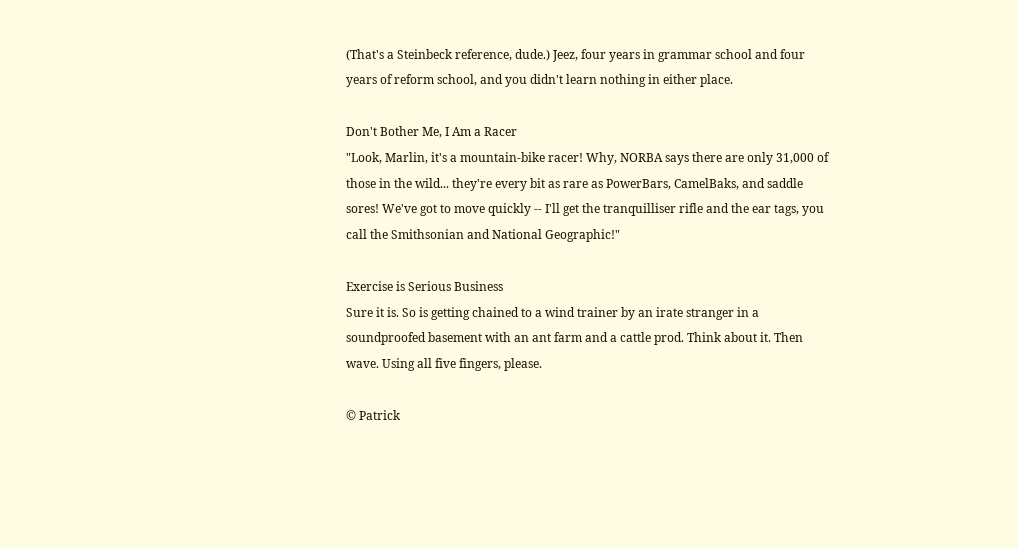(That's a Steinbeck reference, dude.) Jeez, four years in grammar school and four years of reform school, and you didn't learn nothing in either place.

Don't Bother Me, I Am a Racer
"Look, Marlin, it's a mountain-bike racer! Why, NORBA says there are only 31,000 of those in the wild... they're every bit as rare as PowerBars, CamelBaks, and saddle sores! We've got to move quickly -- I'll get the tranquilliser rifle and the ear tags, you call the Smithsonian and National Geographic!"

Exercise is Serious Business
Sure it is. So is getting chained to a wind trainer by an irate stranger in a soundproofed basement with an ant farm and a cattle prod. Think about it. Then wave. Using all five fingers, please.

© Patrick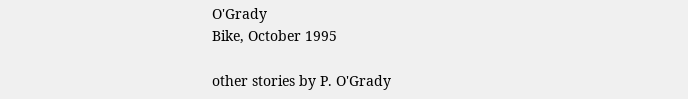O'Grady
Bike, October 1995

other stories by P. O'Grady